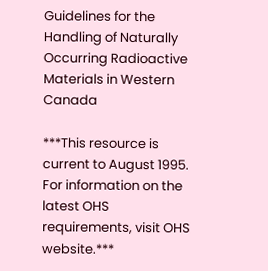Guidelines for the Handling of Naturally Occurring Radioactive Materials in Western Canada

***This resource is current to August 1995.
For information on the latest OHS requirements, visit OHS website.***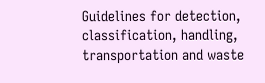Guidelines for detection, classification, handling, transportation and waste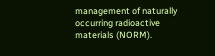management of naturally occurring radioactive materials (NORM).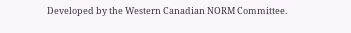Developed by the Western Canadian NORM Committee.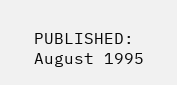PUBLISHED: August 1995